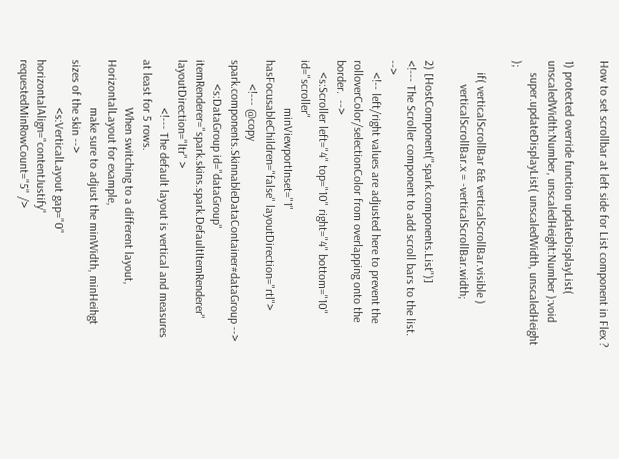How to set scrollbar at left side for List component in Flex ?

1) protected override function updateDisplayList( unscaledWidth:Number, unscaledHeight:Number ):void
    super.updateDisplayList( unscaledWidth, unscaledHeight );

    if( verticalScrollBar && verticalScrollBar.visible )
        verticalScrollBar.x = -verticalScrollBar.width;

2) [HostComponent("spark.components.List")]
<!--- The Scroller component to add scroll bars to the list. -->
    <!-- left/right values are adjusted here to prevent the rolloverColor/selectionColor from overlapping onto the border.  -->
    <s:Scroller left="4" top="10" right="4" bottom="10" id="scroller"
                minViewportInset="1" hasFocusableChildren="false" layoutDirection="rtl">
        <!--- @copy spark.components.SkinnableDataContainer#dataGroup -->
        <s:DataGroup id="dataGroup" itemRenderer="spark.skins.spark.DefaultItemRenderer" layoutDirection="ltr" >
                <!--- The default layout is vertical and measures at least for 5 rows.
                When switching to a different layout, HorizontalLayout for example,
                make sure to adjust the minWidth, minHeihgt sizes of the skin -->
                <s:VerticalLayout gap="0" horizontalAlign="contentJustify" requestedMinRowCount="5" />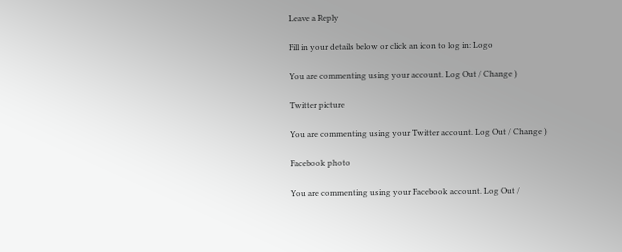Leave a Reply

Fill in your details below or click an icon to log in: Logo

You are commenting using your account. Log Out / Change )

Twitter picture

You are commenting using your Twitter account. Log Out / Change )

Facebook photo

You are commenting using your Facebook account. Log Out /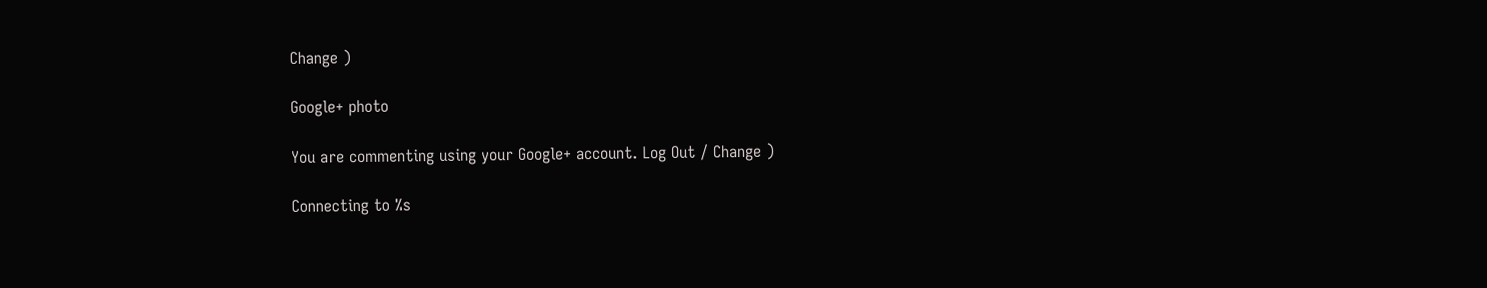Change )

Google+ photo

You are commenting using your Google+ account. Log Out / Change )

Connecting to %s